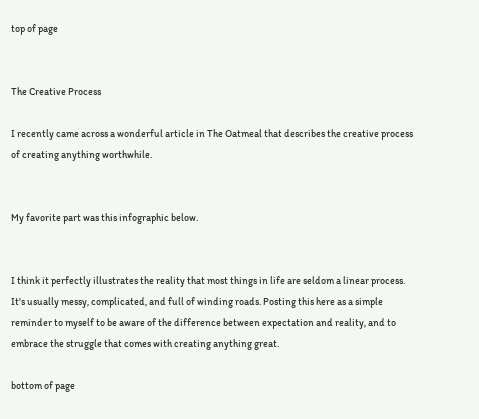top of page


The Creative Process

I recently came across a wonderful article in The Oatmeal that describes the creative process of creating anything worthwhile.


My favorite part was this infographic below.


I think it perfectly illustrates the reality that most things in life are seldom a linear process. It's usually messy, complicated, and full of winding roads. Posting this here as a simple reminder to myself to be aware of the difference between expectation and reality, and to embrace the struggle that comes with creating anything great.

bottom of page